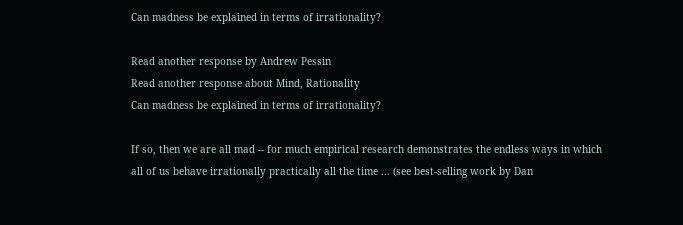Can madness be explained in terms of irrationality?

Read another response by Andrew Pessin
Read another response about Mind, Rationality
Can madness be explained in terms of irrationality?

If so, then we are all mad -- for much empirical research demonstrates the endless ways in which all of us behave irrationally practically all the time ... (see best-selling work by Dan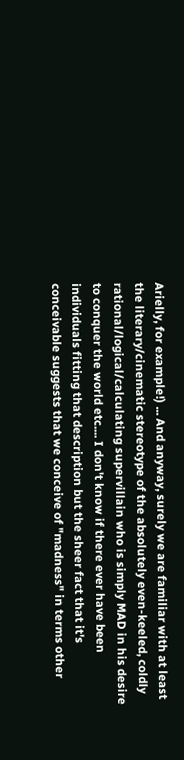Arielly, for example!) ... And anyway, surely we are familiar with at least the literary/cinematic stereotype of the absolutely even-keeled, coldly rational/logical/calculating supervillain who is simply MAD in his desire to conquer the world etc.... I don't know if there ever have been individuals fitting that description but the sheer fact that it's conceivable suggests that we conceive of "madness" in terms other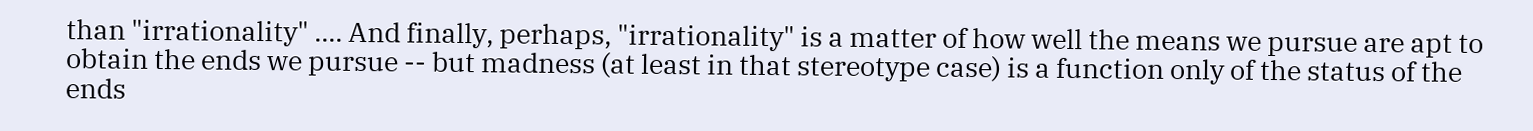than "irrationality" .... And finally, perhaps, "irrationality" is a matter of how well the means we pursue are apt to obtain the ends we pursue -- but madness (at least in that stereotype case) is a function only of the status of the ends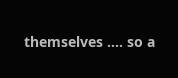themselves .... so a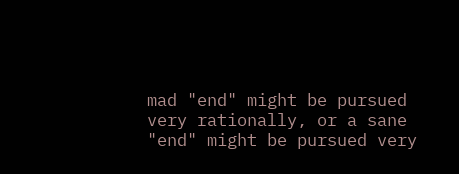mad "end" might be pursued very rationally, or a sane "end" might be pursued very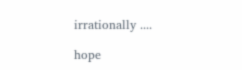irrationally ....

hope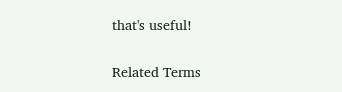that's useful!

Related Terms